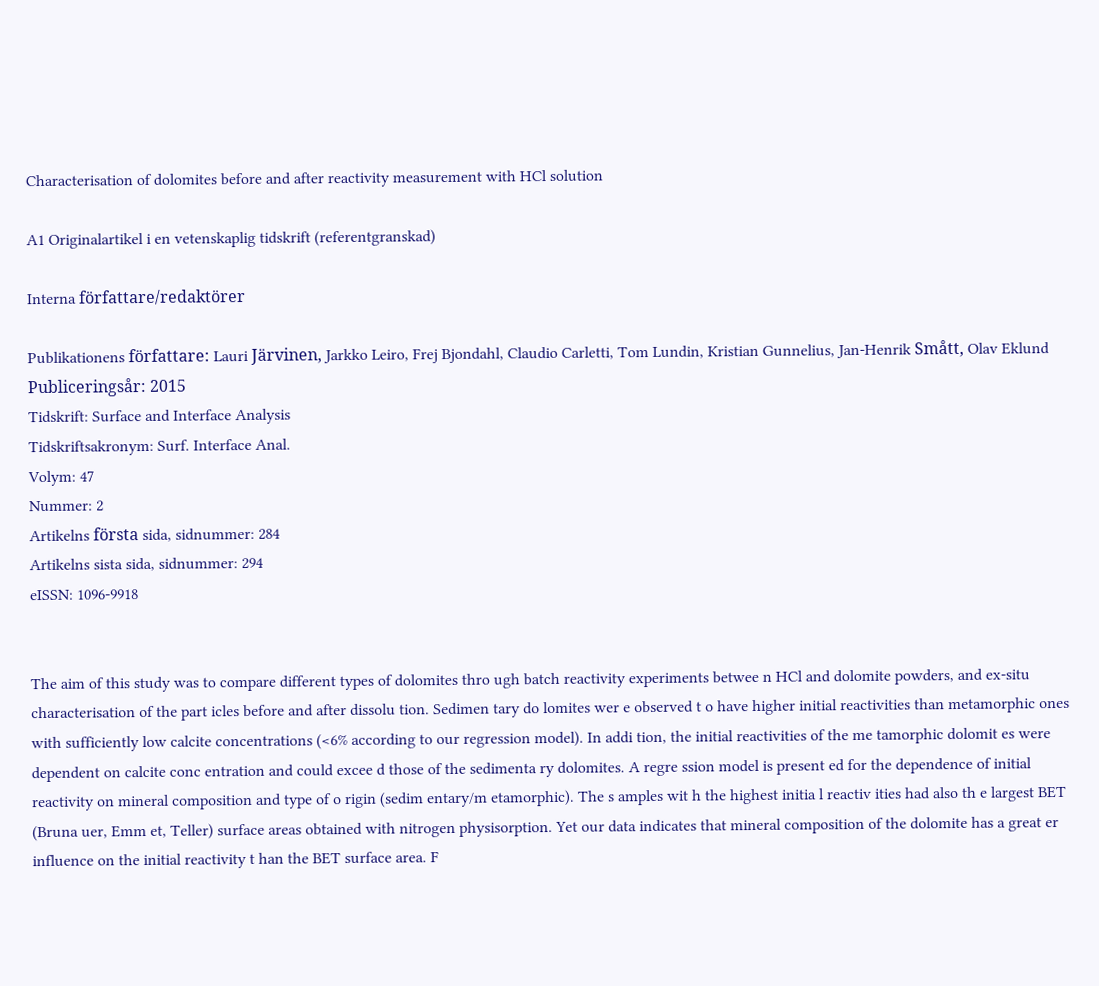Characterisation of dolomites before and after reactivity measurement with HCl solution

A1 Originalartikel i en vetenskaplig tidskrift (referentgranskad)

Interna författare/redaktörer

Publikationens författare: Lauri Järvinen, Jarkko Leiro, Frej Bjondahl, Claudio Carletti, Tom Lundin, Kristian Gunnelius, Jan-Henrik Smått, Olav Eklund
Publiceringsår: 2015
Tidskrift: Surface and Interface Analysis
Tidskriftsakronym: Surf. Interface Anal.
Volym: 47
Nummer: 2
Artikelns första sida, sidnummer: 284
Artikelns sista sida, sidnummer: 294
eISSN: 1096-9918


The aim of this study was to compare different types of dolomites thro ugh batch reactivity experiments betwee n HCl and dolomite powders, and ex-situ characterisation of the part icles before and after dissolu tion. Sedimen tary do lomites wer e observed t o have higher initial reactivities than metamorphic ones with sufficiently low calcite concentrations (<6% according to our regression model). In addi tion, the initial reactivities of the me tamorphic dolomit es were dependent on calcite conc entration and could excee d those of the sedimenta ry dolomites. A regre ssion model is present ed for the dependence of initial reactivity on mineral composition and type of o rigin (sedim entary/m etamorphic). The s amples wit h the highest initia l reactiv ities had also th e largest BET (Bruna uer, Emm et, Teller) surface areas obtained with nitrogen physisorption. Yet our data indicates that mineral composition of the dolomite has a great er influence on the initial reactivity t han the BET surface area. F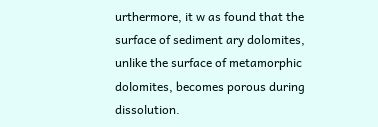urthermore, it w as found that the surface of sediment ary dolomites, unlike the surface of metamorphic dolomites, becomes porous during dissolution.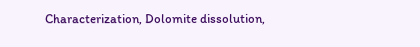Characterization, Dolomite dissolution,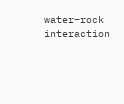water–rock interaction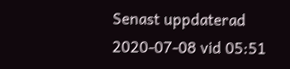Senast uppdaterad 2020-07-08 vid 05:51